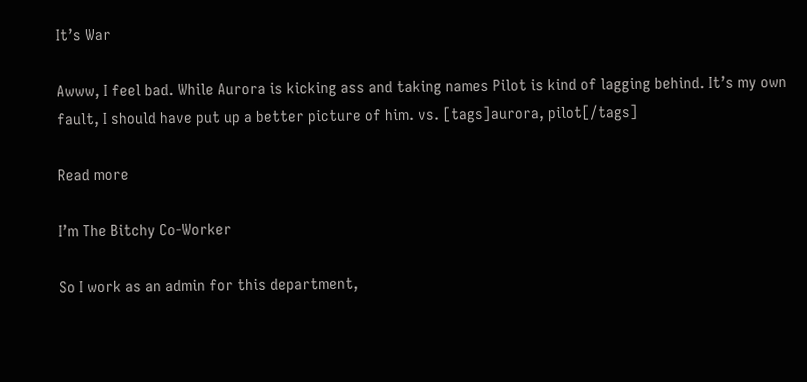It’s War

Awww, I feel bad. While Aurora is kicking ass and taking names Pilot is kind of lagging behind. It’s my own fault, I should have put up a better picture of him. vs. [tags]aurora, pilot[/tags]

Read more

I’m The Bitchy Co-Worker

So I work as an admin for this department,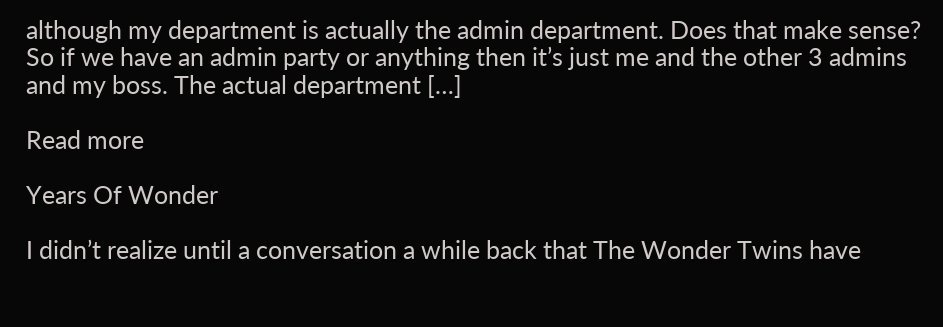although my department is actually the admin department. Does that make sense? So if we have an admin party or anything then it’s just me and the other 3 admins and my boss. The actual department […]

Read more

Years Of Wonder

I didn’t realize until a conversation a while back that The Wonder Twins have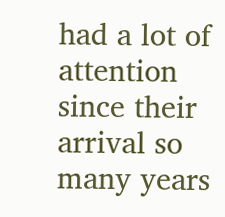had a lot of attention since their arrival so many years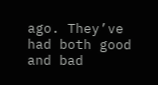ago. They’ve had both good and bad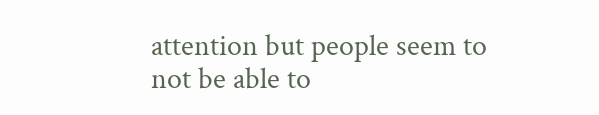attention but people seem to not be able to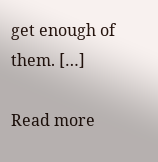get enough of them. […]

Read more